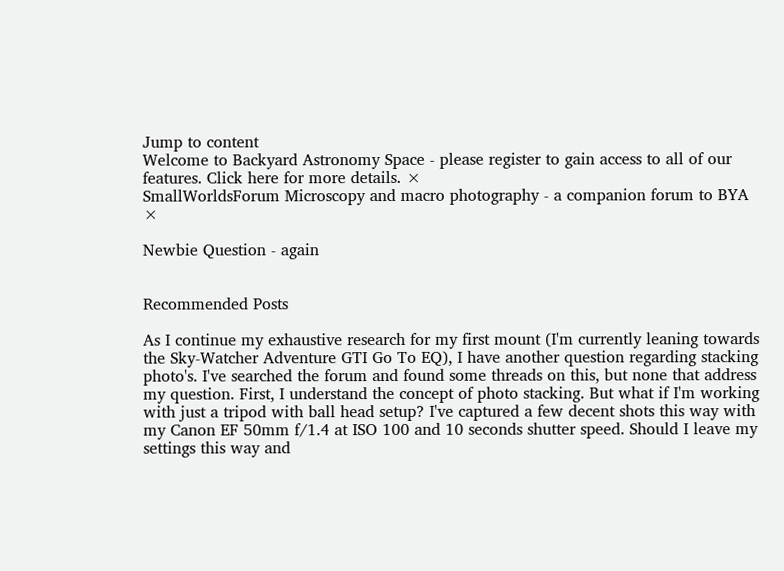Jump to content
Welcome to Backyard Astronomy Space - please register to gain access to all of our features. Click here for more details. ×
SmallWorldsForum Microscopy and macro photography - a companion forum to BYA ×

Newbie Question - again


Recommended Posts

As I continue my exhaustive research for my first mount (I'm currently leaning towards the Sky-Watcher Adventure GTI Go To EQ), I have another question regarding stacking photo's. I've searched the forum and found some threads on this, but none that address my question. First, I understand the concept of photo stacking. But what if I'm working with just a tripod with ball head setup? I've captured a few decent shots this way with my Canon EF 50mm f/1.4 at ISO 100 and 10 seconds shutter speed. Should I leave my settings this way and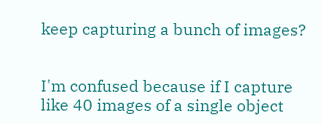keep capturing a bunch of images?


I'm confused because if I capture like 40 images of a single object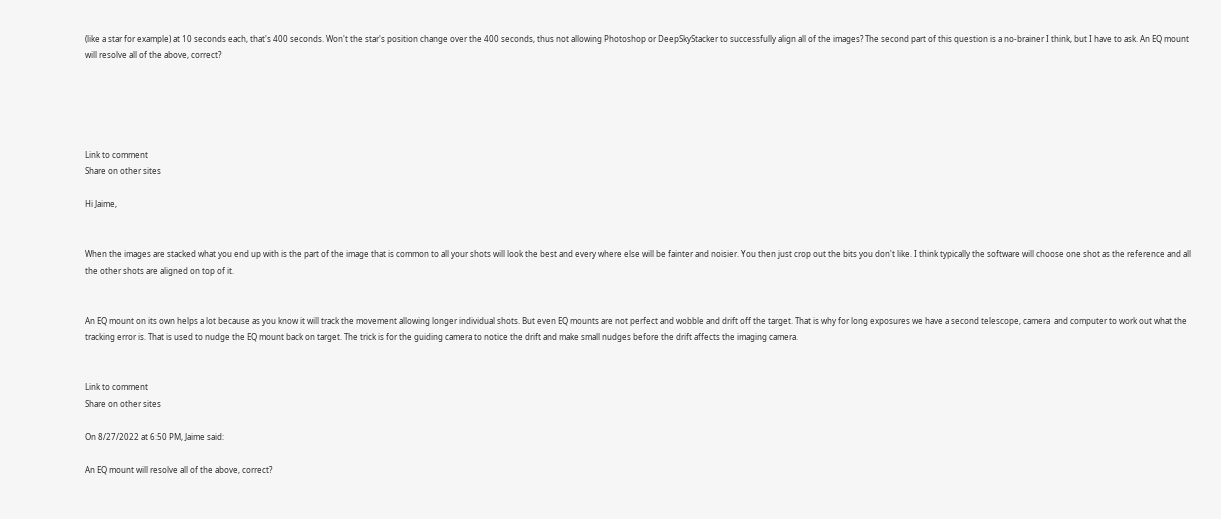(like a star for example) at 10 seconds each, that's 400 seconds. Won't the star's position change over the 400 seconds, thus not allowing Photoshop or DeepSkyStacker to successfully align all of the images? The second part of this question is a no-brainer I think, but I have to ask. An EQ mount will resolve all of the above, correct?





Link to comment
Share on other sites

Hi Jaime,


When the images are stacked what you end up with is the part of the image that is common to all your shots will look the best and every where else will be fainter and noisier. You then just crop out the bits you don't like. I think typically the software will choose one shot as the reference and all the other shots are aligned on top of it.


An EQ mount on its own helps a lot because as you know it will track the movement allowing longer individual shots. But even EQ mounts are not perfect and wobble and drift off the target. That is why for long exposures we have a second telescope, camera  and computer to work out what the tracking error is. That is used to nudge the EQ mount back on target. The trick is for the guiding camera to notice the drift and make small nudges before the drift affects the imaging camera.


Link to comment
Share on other sites

On 8/27/2022 at 6:50 PM, Jaime said:

An EQ mount will resolve all of the above, correct?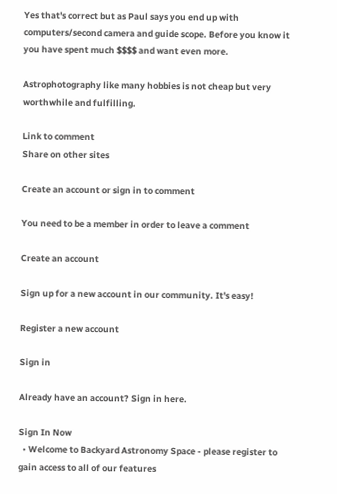Yes that's correct but as Paul says you end up with computers/second camera and guide scope. Before you know it you have spent much $$$$ and want even more.

Astrophotography like many hobbies is not cheap but very worthwhile and fulfilling.

Link to comment
Share on other sites

Create an account or sign in to comment

You need to be a member in order to leave a comment

Create an account

Sign up for a new account in our community. It's easy!

Register a new account

Sign in

Already have an account? Sign in here.

Sign In Now
  • Welcome to Backyard Astronomy Space - please register to gain access to all of our features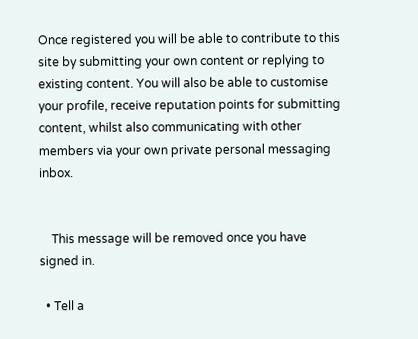Once registered you will be able to contribute to this site by submitting your own content or replying to existing content. You will also be able to customise your profile, receive reputation points for submitting content, whilst also communicating with other members via your own private personal messaging inbox.


    This message will be removed once you have signed in.

  • Tell a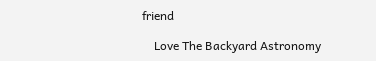friend

    Love The Backyard Astronomy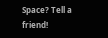Space? Tell a friend!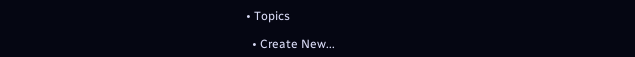• Topics

  • Create New...